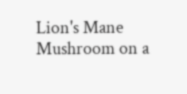Lion's Mane Mushroom on a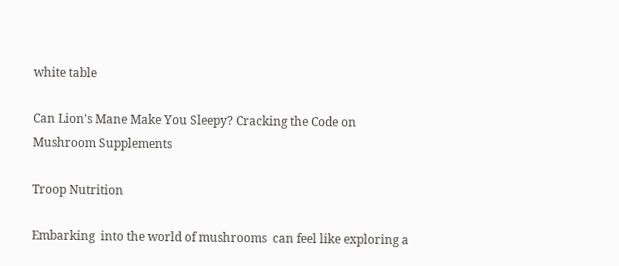white table

Can Lion's Mane Make You Sleepy? Cracking the Code on Mushroom Supplements

Troop Nutrition

Embarking  into the world of mushrooms  can feel like exploring a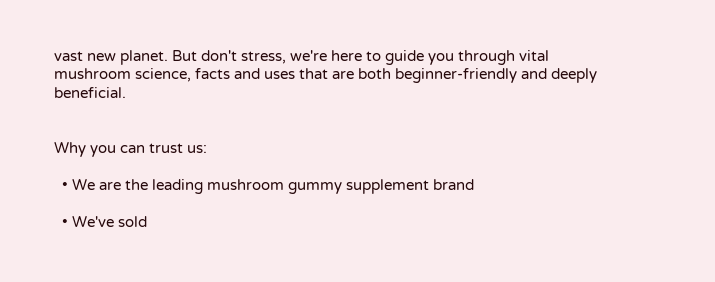vast new planet. But don't stress, we're here to guide you through vital mushroom science, facts and uses that are both beginner-friendly and deeply beneficial.


Why you can trust us:

  • We are the leading mushroom gummy supplement brand

  • We've sold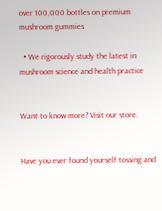over 100,000 bottles on premium mushroom gummies

  • We rigorously study the latest in mushroom science and health practice


Want to know more? Visit our store.


Have you ever found yourself tossing and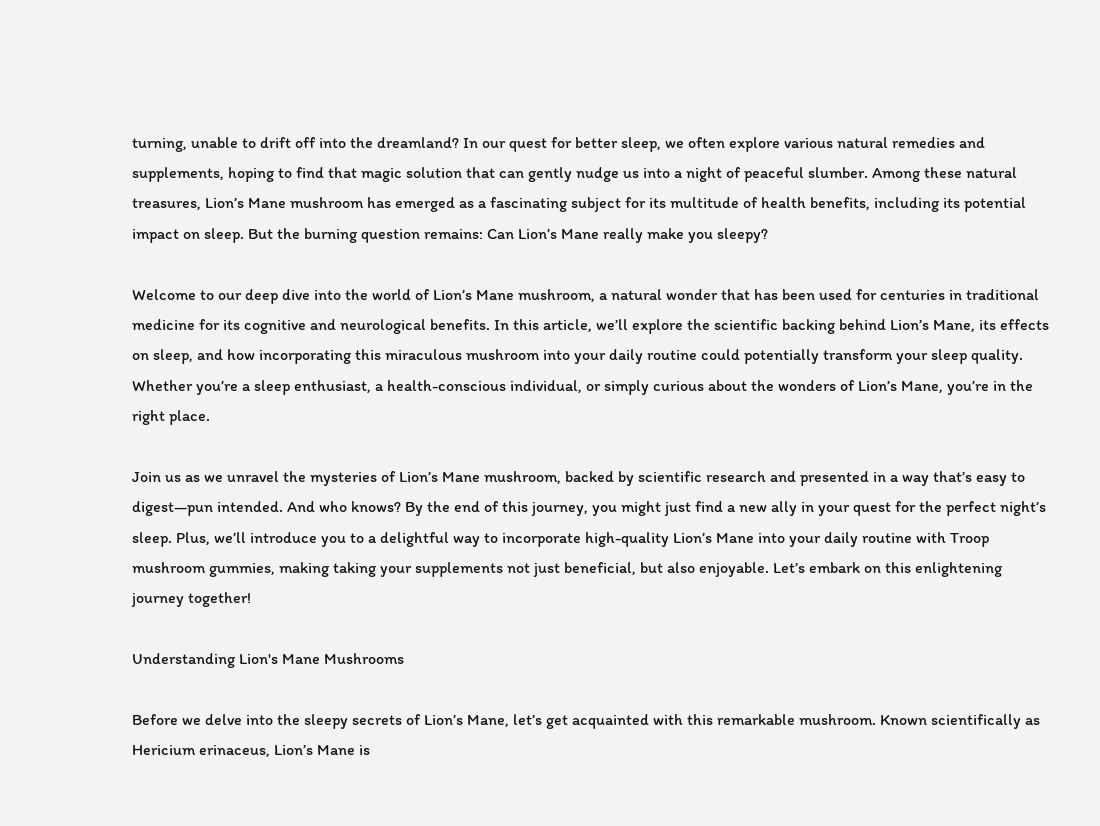turning, unable to drift off into the dreamland? In our quest for better sleep, we often explore various natural remedies and supplements, hoping to find that magic solution that can gently nudge us into a night of peaceful slumber. Among these natural treasures, Lion’s Mane mushroom has emerged as a fascinating subject for its multitude of health benefits, including its potential impact on sleep. But the burning question remains: Can Lion’s Mane really make you sleepy?

Welcome to our deep dive into the world of Lion’s Mane mushroom, a natural wonder that has been used for centuries in traditional medicine for its cognitive and neurological benefits. In this article, we’ll explore the scientific backing behind Lion’s Mane, its effects on sleep, and how incorporating this miraculous mushroom into your daily routine could potentially transform your sleep quality. Whether you’re a sleep enthusiast, a health-conscious individual, or simply curious about the wonders of Lion’s Mane, you’re in the right place.

Join us as we unravel the mysteries of Lion’s Mane mushroom, backed by scientific research and presented in a way that’s easy to digest—pun intended. And who knows? By the end of this journey, you might just find a new ally in your quest for the perfect night’s sleep. Plus, we’ll introduce you to a delightful way to incorporate high-quality Lion’s Mane into your daily routine with Troop mushroom gummies, making taking your supplements not just beneficial, but also enjoyable. Let’s embark on this enlightening journey together!

Understanding Lion's Mane Mushrooms

Before we delve into the sleepy secrets of Lion’s Mane, let’s get acquainted with this remarkable mushroom. Known scientifically as Hericium erinaceus, Lion’s Mane is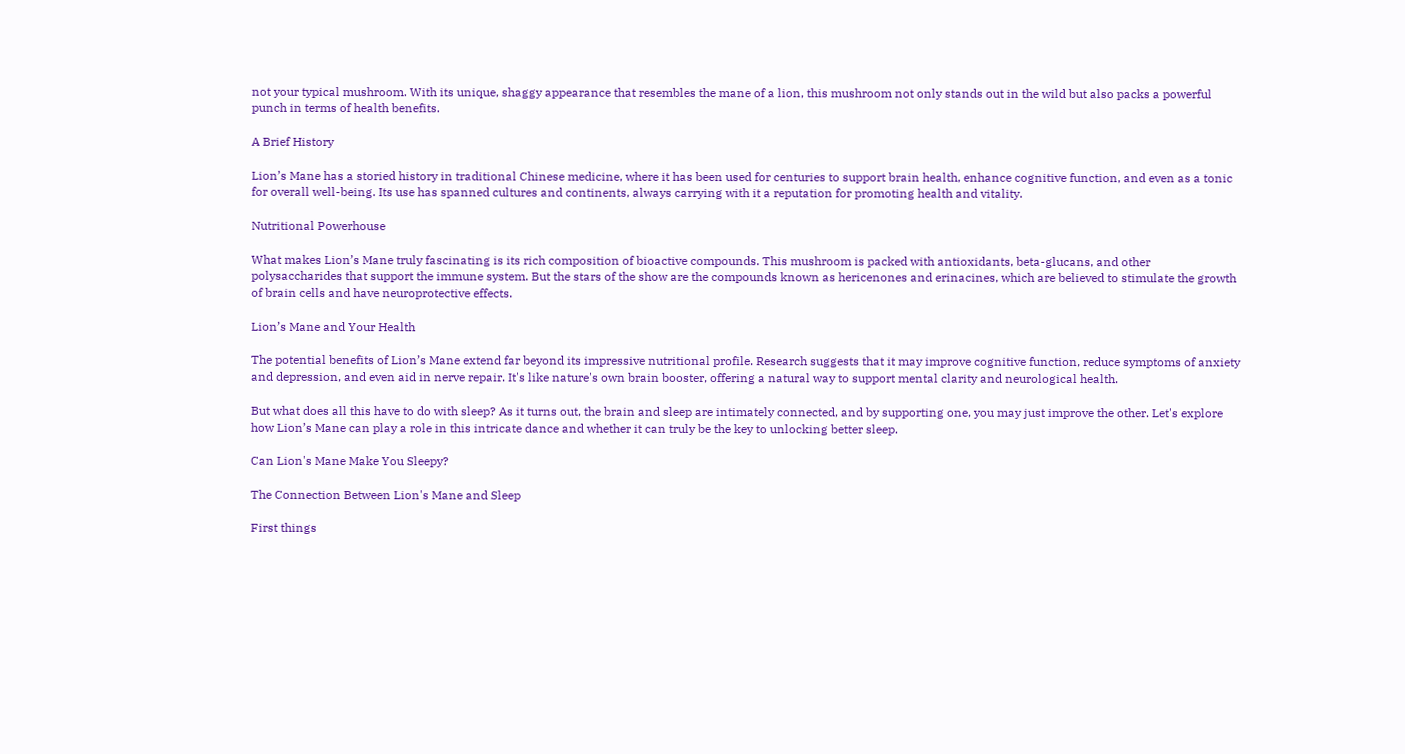not your typical mushroom. With its unique, shaggy appearance that resembles the mane of a lion, this mushroom not only stands out in the wild but also packs a powerful punch in terms of health benefits.

A Brief History

Lion’s Mane has a storied history in traditional Chinese medicine, where it has been used for centuries to support brain health, enhance cognitive function, and even as a tonic for overall well-being. Its use has spanned cultures and continents, always carrying with it a reputation for promoting health and vitality.

Nutritional Powerhouse

What makes Lion’s Mane truly fascinating is its rich composition of bioactive compounds. This mushroom is packed with antioxidants, beta-glucans, and other polysaccharides that support the immune system. But the stars of the show are the compounds known as hericenones and erinacines, which are believed to stimulate the growth of brain cells and have neuroprotective effects.

Lion’s Mane and Your Health

The potential benefits of Lion’s Mane extend far beyond its impressive nutritional profile. Research suggests that it may improve cognitive function, reduce symptoms of anxiety and depression, and even aid in nerve repair. It's like nature's own brain booster, offering a natural way to support mental clarity and neurological health.

But what does all this have to do with sleep? As it turns out, the brain and sleep are intimately connected, and by supporting one, you may just improve the other. Let's explore how Lion’s Mane can play a role in this intricate dance and whether it can truly be the key to unlocking better sleep.

Can Lion's Mane Make You Sleepy?

The Connection Between Lion's Mane and Sleep

First things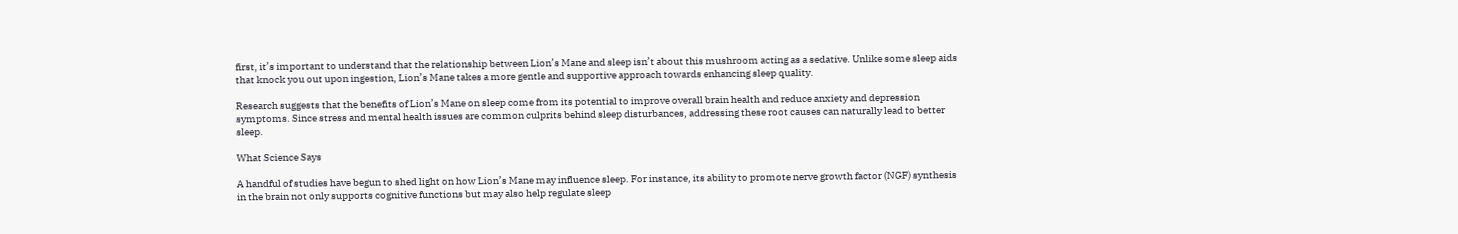first, it’s important to understand that the relationship between Lion’s Mane and sleep isn’t about this mushroom acting as a sedative. Unlike some sleep aids that knock you out upon ingestion, Lion’s Mane takes a more gentle and supportive approach towards enhancing sleep quality.

Research suggests that the benefits of Lion’s Mane on sleep come from its potential to improve overall brain health and reduce anxiety and depression symptoms. Since stress and mental health issues are common culprits behind sleep disturbances, addressing these root causes can naturally lead to better sleep.

What Science Says

A handful of studies have begun to shed light on how Lion’s Mane may influence sleep. For instance, its ability to promote nerve growth factor (NGF) synthesis in the brain not only supports cognitive functions but may also help regulate sleep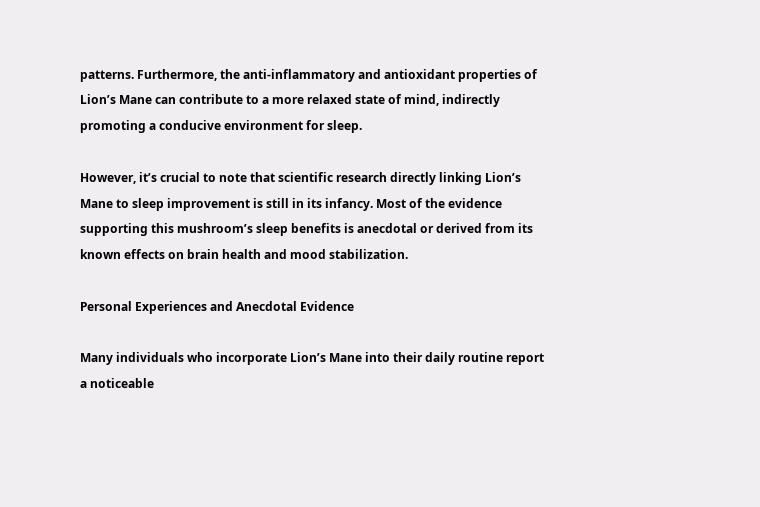patterns. Furthermore, the anti-inflammatory and antioxidant properties of Lion’s Mane can contribute to a more relaxed state of mind, indirectly promoting a conducive environment for sleep.

However, it’s crucial to note that scientific research directly linking Lion’s Mane to sleep improvement is still in its infancy. Most of the evidence supporting this mushroom’s sleep benefits is anecdotal or derived from its known effects on brain health and mood stabilization.

Personal Experiences and Anecdotal Evidence

Many individuals who incorporate Lion’s Mane into their daily routine report a noticeable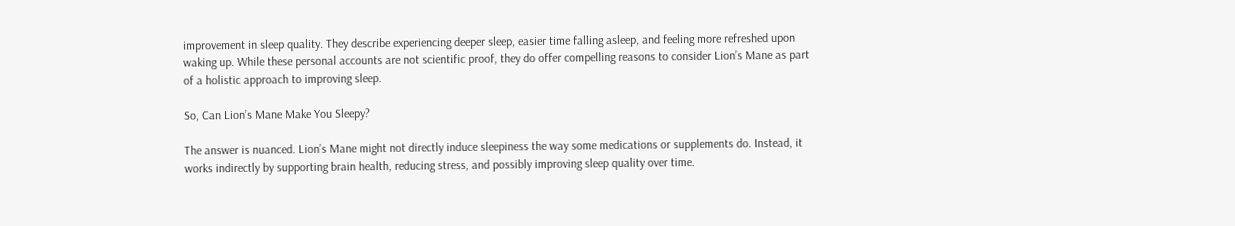improvement in sleep quality. They describe experiencing deeper sleep, easier time falling asleep, and feeling more refreshed upon waking up. While these personal accounts are not scientific proof, they do offer compelling reasons to consider Lion’s Mane as part of a holistic approach to improving sleep.

So, Can Lion’s Mane Make You Sleepy?

The answer is nuanced. Lion’s Mane might not directly induce sleepiness the way some medications or supplements do. Instead, it works indirectly by supporting brain health, reducing stress, and possibly improving sleep quality over time.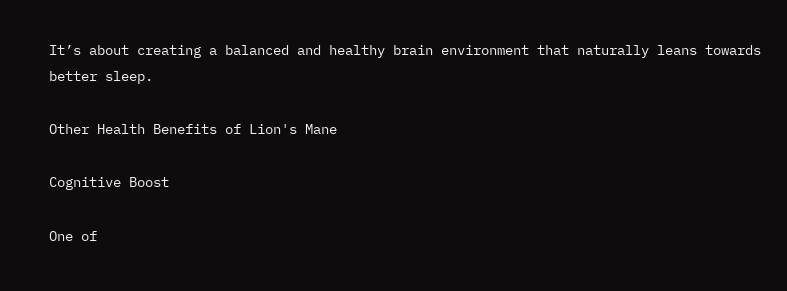It’s about creating a balanced and healthy brain environment that naturally leans towards better sleep.

Other Health Benefits of Lion's Mane

Cognitive Boost

One of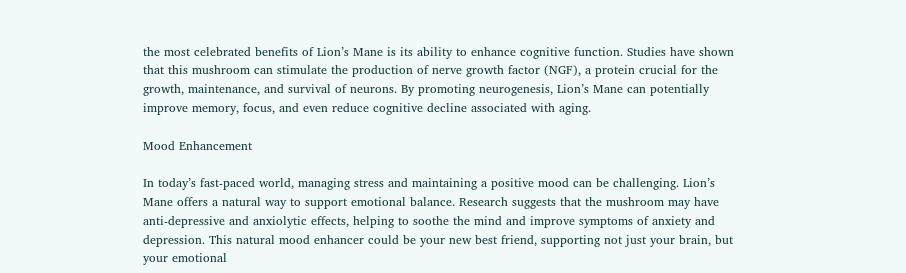the most celebrated benefits of Lion’s Mane is its ability to enhance cognitive function. Studies have shown that this mushroom can stimulate the production of nerve growth factor (NGF), a protein crucial for the growth, maintenance, and survival of neurons. By promoting neurogenesis, Lion’s Mane can potentially improve memory, focus, and even reduce cognitive decline associated with aging.

Mood Enhancement

In today’s fast-paced world, managing stress and maintaining a positive mood can be challenging. Lion’s Mane offers a natural way to support emotional balance. Research suggests that the mushroom may have anti-depressive and anxiolytic effects, helping to soothe the mind and improve symptoms of anxiety and depression. This natural mood enhancer could be your new best friend, supporting not just your brain, but your emotional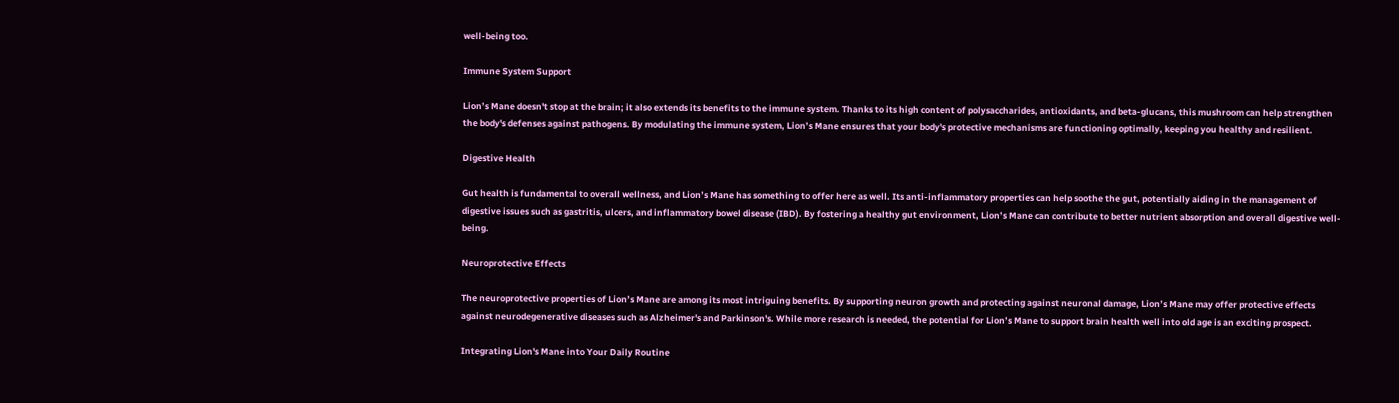well-being too.

Immune System Support

Lion’s Mane doesn't stop at the brain; it also extends its benefits to the immune system. Thanks to its high content of polysaccharides, antioxidants, and beta-glucans, this mushroom can help strengthen the body's defenses against pathogens. By modulating the immune system, Lion’s Mane ensures that your body's protective mechanisms are functioning optimally, keeping you healthy and resilient.

Digestive Health

Gut health is fundamental to overall wellness, and Lion’s Mane has something to offer here as well. Its anti-inflammatory properties can help soothe the gut, potentially aiding in the management of digestive issues such as gastritis, ulcers, and inflammatory bowel disease (IBD). By fostering a healthy gut environment, Lion’s Mane can contribute to better nutrient absorption and overall digestive well-being.

Neuroprotective Effects

The neuroprotective properties of Lion’s Mane are among its most intriguing benefits. By supporting neuron growth and protecting against neuronal damage, Lion’s Mane may offer protective effects against neurodegenerative diseases such as Alzheimer's and Parkinson's. While more research is needed, the potential for Lion’s Mane to support brain health well into old age is an exciting prospect.

Integrating Lion's Mane into Your Daily Routine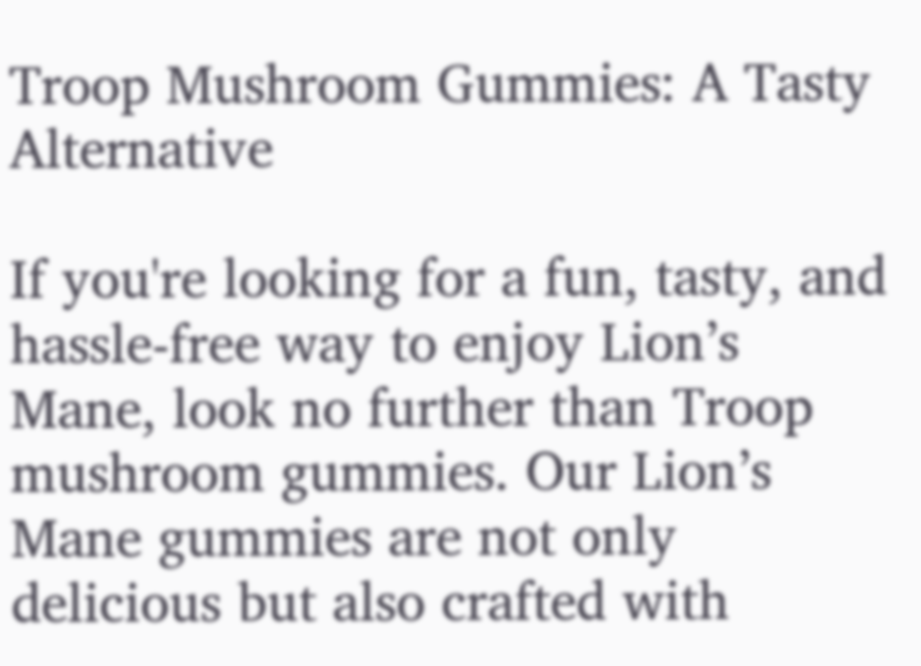Troop Mushroom Gummies: A Tasty Alternative

If you're looking for a fun, tasty, and hassle-free way to enjoy Lion’s Mane, look no further than Troop mushroom gummies. Our Lion’s Mane gummies are not only delicious but also crafted with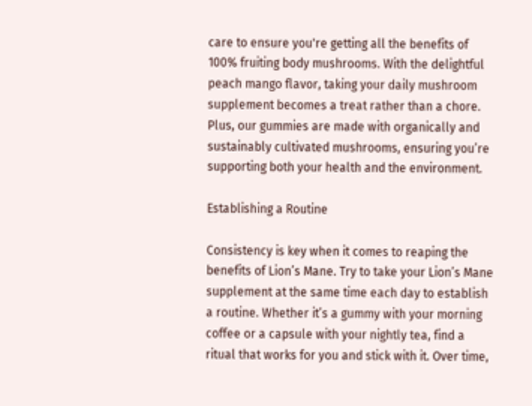care to ensure you're getting all the benefits of 100% fruiting body mushrooms. With the delightful peach mango flavor, taking your daily mushroom supplement becomes a treat rather than a chore. Plus, our gummies are made with organically and sustainably cultivated mushrooms, ensuring you’re supporting both your health and the environment.

Establishing a Routine

Consistency is key when it comes to reaping the benefits of Lion’s Mane. Try to take your Lion’s Mane supplement at the same time each day to establish a routine. Whether it’s a gummy with your morning coffee or a capsule with your nightly tea, find a ritual that works for you and stick with it. Over time,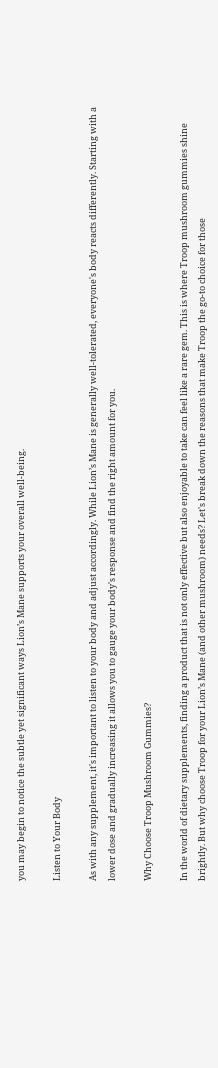you may begin to notice the subtle yet significant ways Lion’s Mane supports your overall well-being.

Listen to Your Body

As with any supplement, it's important to listen to your body and adjust accordingly. While Lion’s Mane is generally well-tolerated, everyone's body reacts differently. Starting with a lower dose and gradually increasing it allows you to gauge your body's response and find the right amount for you.

Why Choose Troop Mushroom Gummies?

In the world of dietary supplements, finding a product that is not only effective but also enjoyable to take can feel like a rare gem. This is where Troop mushroom gummies shine brightly. But why choose Troop for your Lion’s Mane (and other mushroom) needs? Let's break down the reasons that make Troop the go-to choice for those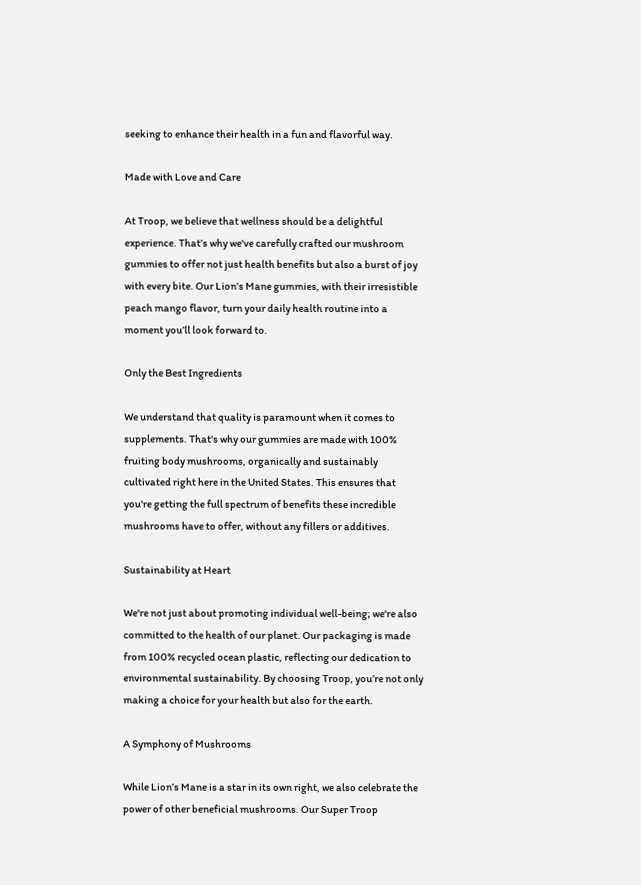seeking to enhance their health in a fun and flavorful way.

Made with Love and Care

At Troop, we believe that wellness should be a delightful experience. That’s why we've carefully crafted our mushroom gummies to offer not just health benefits but also a burst of joy with every bite. Our Lion’s Mane gummies, with their irresistible peach mango flavor, turn your daily health routine into a moment you’ll look forward to.

Only the Best Ingredients

We understand that quality is paramount when it comes to supplements. That's why our gummies are made with 100% fruiting body mushrooms, organically and sustainably cultivated right here in the United States. This ensures that you're getting the full spectrum of benefits these incredible mushrooms have to offer, without any fillers or additives.

Sustainability at Heart

We're not just about promoting individual well-being; we're also committed to the health of our planet. Our packaging is made from 100% recycled ocean plastic, reflecting our dedication to environmental sustainability. By choosing Troop, you’re not only making a choice for your health but also for the earth.

A Symphony of Mushrooms

While Lion’s Mane is a star in its own right, we also celebrate the power of other beneficial mushrooms. Our Super Troop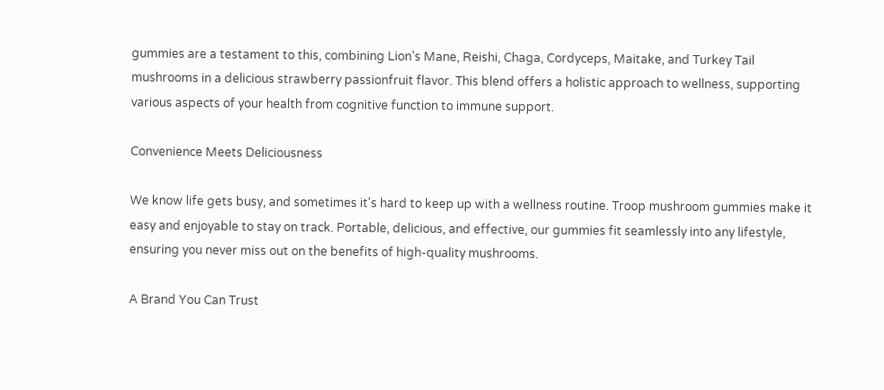gummies are a testament to this, combining Lion’s Mane, Reishi, Chaga, Cordyceps, Maitake, and Turkey Tail mushrooms in a delicious strawberry passionfruit flavor. This blend offers a holistic approach to wellness, supporting various aspects of your health from cognitive function to immune support.

Convenience Meets Deliciousness

We know life gets busy, and sometimes it's hard to keep up with a wellness routine. Troop mushroom gummies make it easy and enjoyable to stay on track. Portable, delicious, and effective, our gummies fit seamlessly into any lifestyle, ensuring you never miss out on the benefits of high-quality mushrooms.

A Brand You Can Trust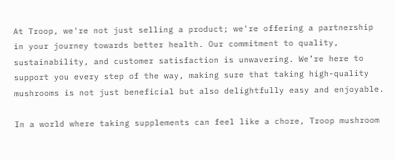At Troop, we're not just selling a product; we're offering a partnership in your journey towards better health. Our commitment to quality, sustainability, and customer satisfaction is unwavering. We’re here to support you every step of the way, making sure that taking high-quality mushrooms is not just beneficial but also delightfully easy and enjoyable.

In a world where taking supplements can feel like a chore, Troop mushroom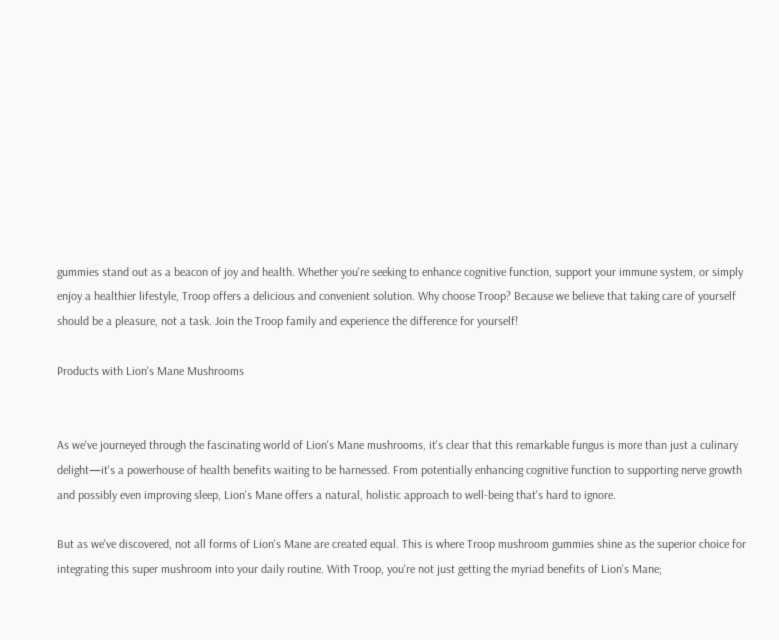gummies stand out as a beacon of joy and health. Whether you're seeking to enhance cognitive function, support your immune system, or simply enjoy a healthier lifestyle, Troop offers a delicious and convenient solution. Why choose Troop? Because we believe that taking care of yourself should be a pleasure, not a task. Join the Troop family and experience the difference for yourself!

Products with Lion's Mane Mushrooms


As we've journeyed through the fascinating world of Lion's Mane mushrooms, it's clear that this remarkable fungus is more than just a culinary delight—it's a powerhouse of health benefits waiting to be harnessed. From potentially enhancing cognitive function to supporting nerve growth and possibly even improving sleep, Lion's Mane offers a natural, holistic approach to well-being that's hard to ignore.

But as we've discovered, not all forms of Lion's Mane are created equal. This is where Troop mushroom gummies shine as the superior choice for integrating this super mushroom into your daily routine. With Troop, you're not just getting the myriad benefits of Lion's Mane;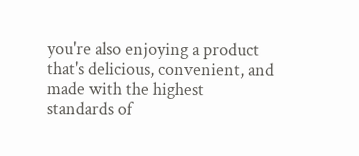you're also enjoying a product that's delicious, convenient, and made with the highest standards of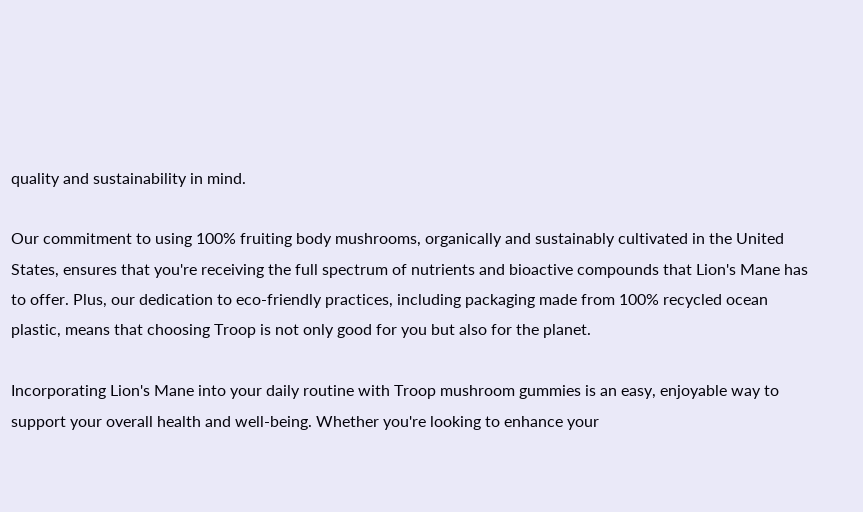quality and sustainability in mind.

Our commitment to using 100% fruiting body mushrooms, organically and sustainably cultivated in the United States, ensures that you're receiving the full spectrum of nutrients and bioactive compounds that Lion's Mane has to offer. Plus, our dedication to eco-friendly practices, including packaging made from 100% recycled ocean plastic, means that choosing Troop is not only good for you but also for the planet.

Incorporating Lion's Mane into your daily routine with Troop mushroom gummies is an easy, enjoyable way to support your overall health and well-being. Whether you're looking to enhance your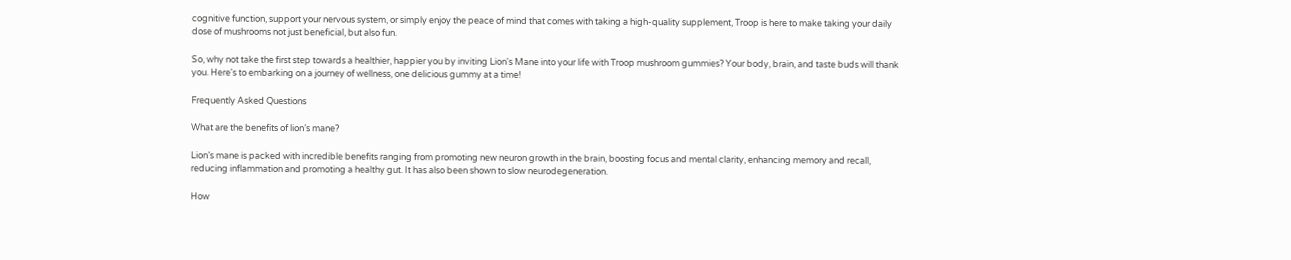cognitive function, support your nervous system, or simply enjoy the peace of mind that comes with taking a high-quality supplement, Troop is here to make taking your daily dose of mushrooms not just beneficial, but also fun.

So, why not take the first step towards a healthier, happier you by inviting Lion's Mane into your life with Troop mushroom gummies? Your body, brain, and taste buds will thank you. Here's to embarking on a journey of wellness, one delicious gummy at a time!

Frequently Asked Questions

What are the benefits of lion’s mane?

Lion’s mane is packed with incredible benefits ranging from promoting new neuron growth in the brain, boosting focus and mental clarity, enhancing memory and recall, reducing inflammation and promoting a healthy gut. It has also been shown to slow neurodegeneration.

How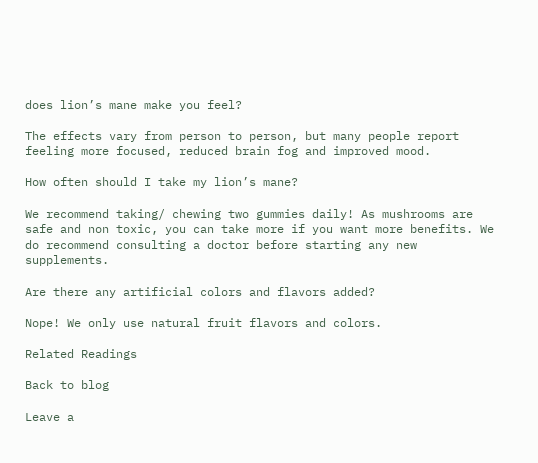does lion’s mane make you feel?

The effects vary from person to person, but many people report feeling more focused, reduced brain fog and improved mood.

How often should I take my lion’s mane?

We recommend taking/ chewing two gummies daily! As mushrooms are safe and non toxic, you can take more if you want more benefits. We do recommend consulting a doctor before starting any new supplements.

Are there any artificial colors and flavors added?

Nope! We only use natural fruit flavors and colors.

Related Readings

Back to blog

Leave a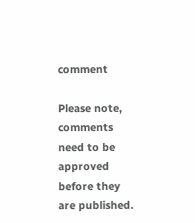comment

Please note, comments need to be approved before they are published.